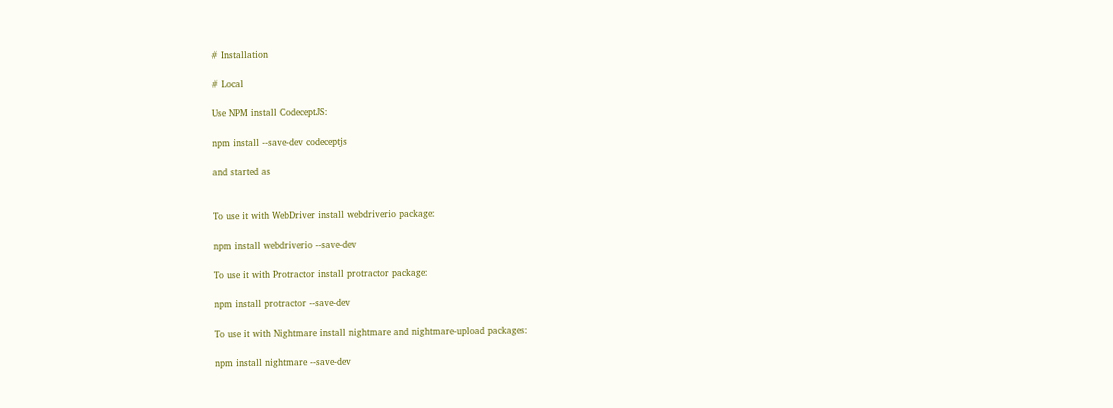# Installation

# Local

Use NPM install CodeceptJS:

npm install --save-dev codeceptjs

and started as


To use it with WebDriver install webdriverio package:

npm install webdriverio --save-dev

To use it with Protractor install protractor package:

npm install protractor --save-dev

To use it with Nightmare install nightmare and nightmare-upload packages:

npm install nightmare --save-dev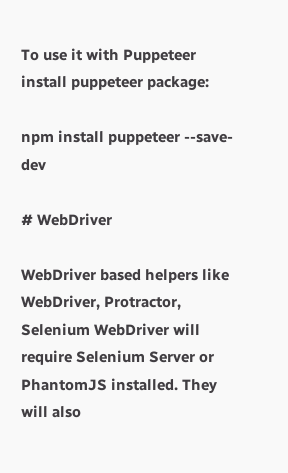To use it with Puppeteer install puppeteer package:

npm install puppeteer --save-dev

# WebDriver

WebDriver based helpers like WebDriver, Protractor, Selenium WebDriver will require Selenium Server or PhantomJS installed. They will also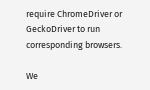require ChromeDriver or GeckoDriver to run corresponding browsers.

We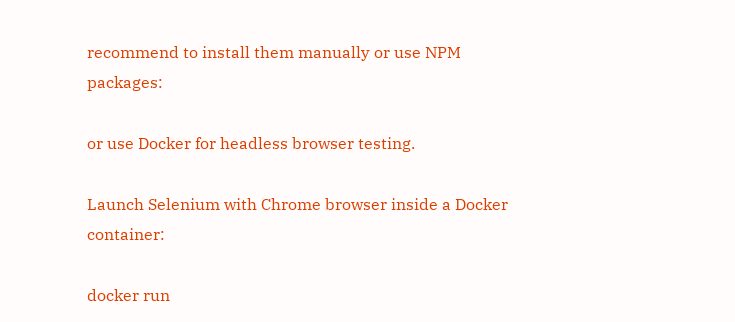recommend to install them manually or use NPM packages:

or use Docker for headless browser testing.

Launch Selenium with Chrome browser inside a Docker container:

docker run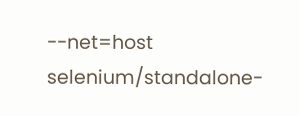--net=host selenium/standalone-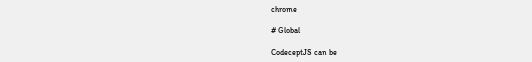chrome

# Global

CodeceptJS can be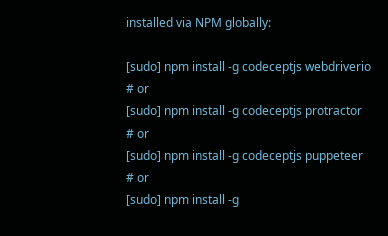installed via NPM globally:

[sudo] npm install -g codeceptjs webdriverio
# or
[sudo] npm install -g codeceptjs protractor
# or
[sudo] npm install -g codeceptjs puppeteer
# or
[sudo] npm install -g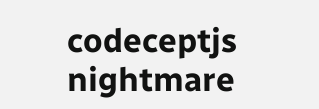codeceptjs nightmare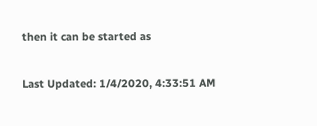then it can be started as

Last Updated: 1/4/2020, 4:33:51 AM